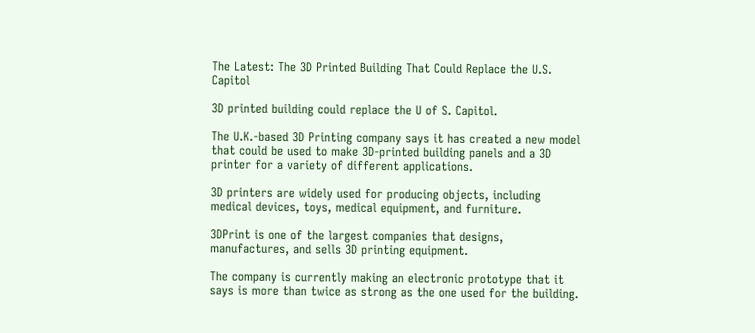The Latest: The 3D Printed Building That Could Replace the U.S. Capitol

3D printed building could replace the U of S. Capitol.

The U.K.-based 3D Printing company says it has created a new model that could be used to make 3D-printed building panels and a 3D printer for a variety of different applications.

3D printers are widely used for producing objects, including medical devices, toys, medical equipment, and furniture.

3DPrint is one of the largest companies that designs, manufactures, and sells 3D printing equipment.

The company is currently making an electronic prototype that it says is more than twice as strong as the one used for the building.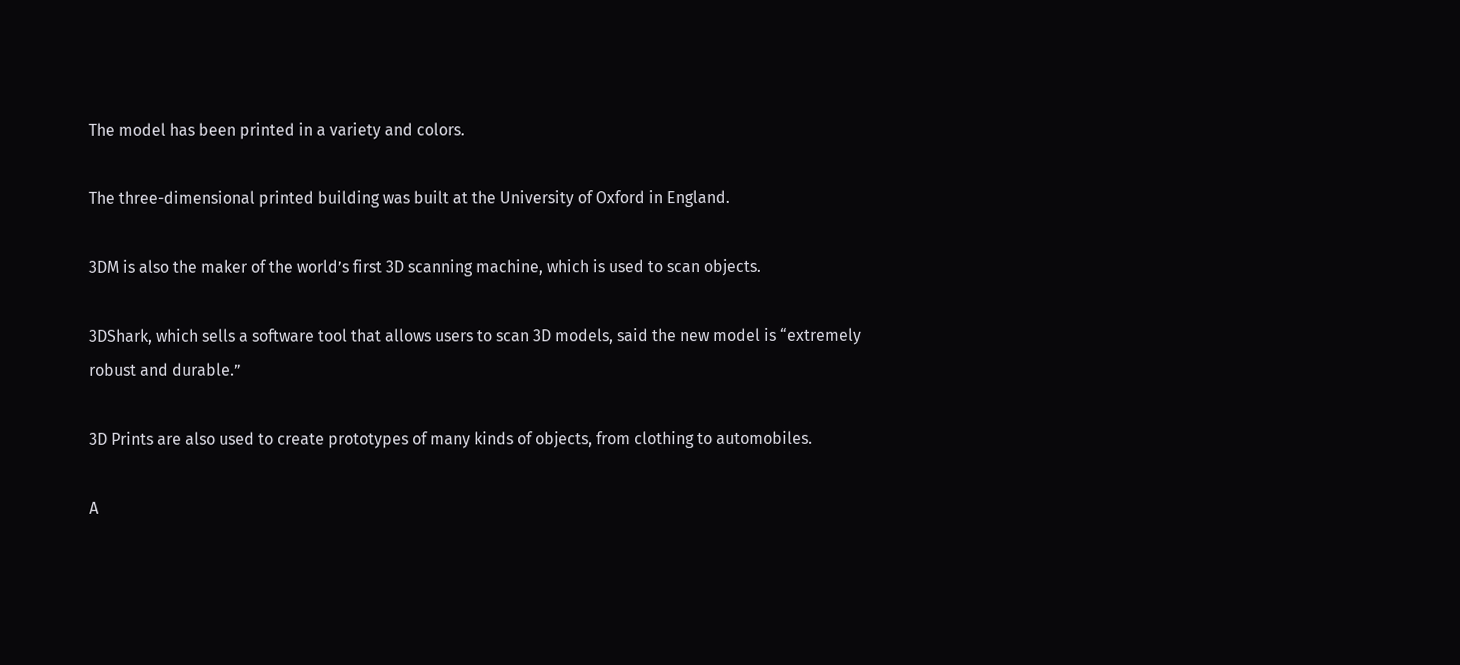The model has been printed in a variety and colors.

The three-dimensional printed building was built at the University of Oxford in England.

3DM is also the maker of the world’s first 3D scanning machine, which is used to scan objects.

3DShark, which sells a software tool that allows users to scan 3D models, said the new model is “extremely robust and durable.”

3D Prints are also used to create prototypes of many kinds of objects, from clothing to automobiles.

A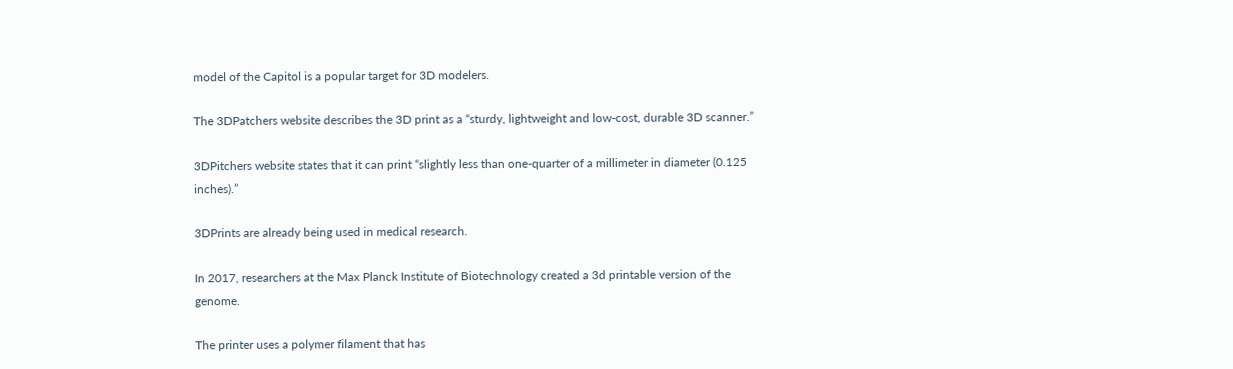model of the Capitol is a popular target for 3D modelers.

The 3DPatchers website describes the 3D print as a “sturdy, lightweight and low-cost, durable 3D scanner.”

3DPitchers website states that it can print “slightly less than one-quarter of a millimeter in diameter (0.125 inches).”

3DPrints are already being used in medical research.

In 2017, researchers at the Max Planck Institute of Biotechnology created a 3d printable version of the genome.

The printer uses a polymer filament that has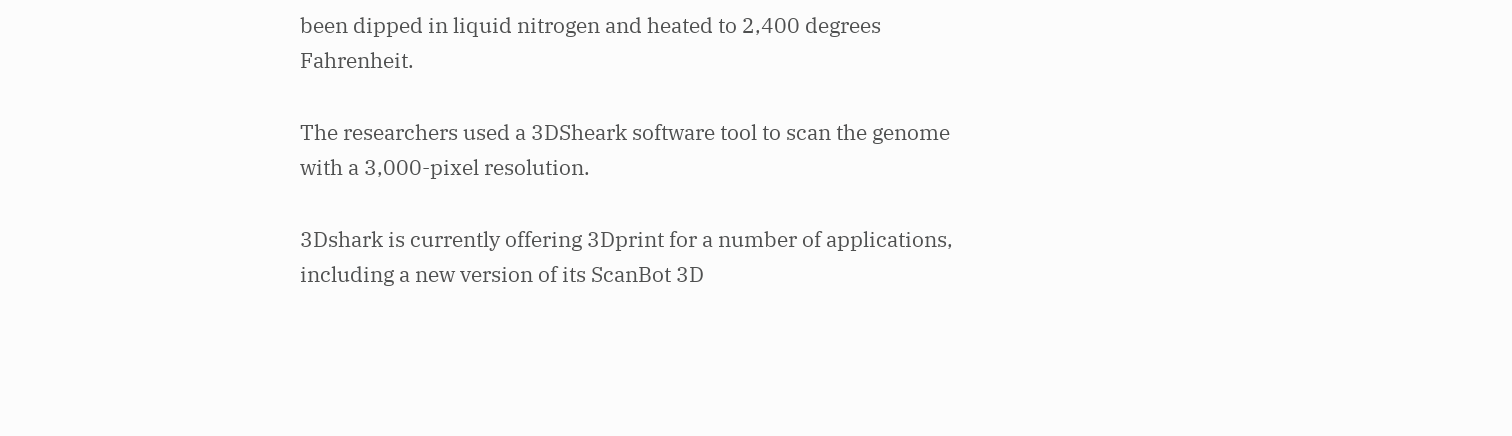been dipped in liquid nitrogen and heated to 2,400 degrees Fahrenheit.

The researchers used a 3DSheark software tool to scan the genome with a 3,000-pixel resolution.

3Dshark is currently offering 3Dprint for a number of applications, including a new version of its ScanBot 3D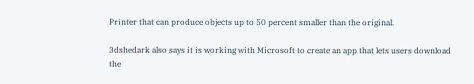Printer that can produce objects up to 50 percent smaller than the original.

3dshedark also says it is working with Microsoft to create an app that lets users download the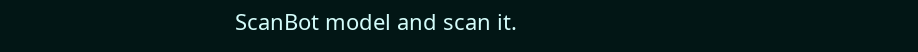ScanBot model and scan it.